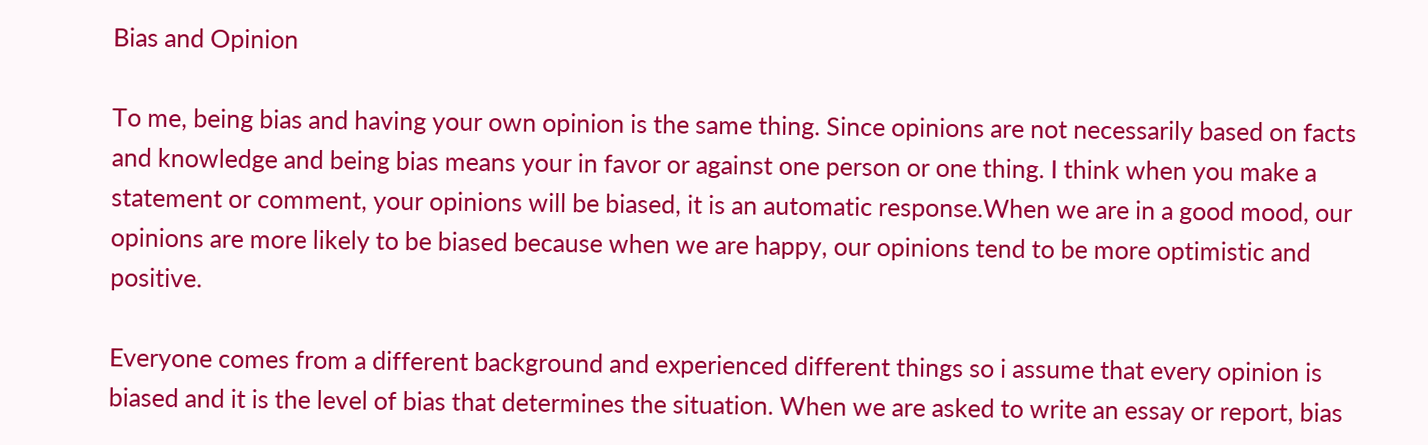Bias and Opinion

To me, being bias and having your own opinion is the same thing. Since opinions are not necessarily based on facts and knowledge and being bias means your in favor or against one person or one thing. I think when you make a statement or comment, your opinions will be biased, it is an automatic response.When we are in a good mood, our opinions are more likely to be biased because when we are happy, our opinions tend to be more optimistic and positive.

Everyone comes from a different background and experienced different things so i assume that every opinion is biased and it is the level of bias that determines the situation. When we are asked to write an essay or report, bias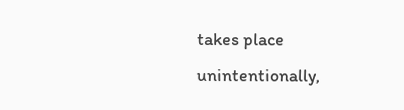takes place unintentionally,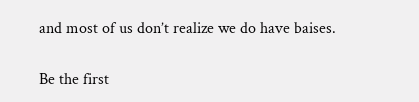and most of us don’t realize we do have baises.

Be the first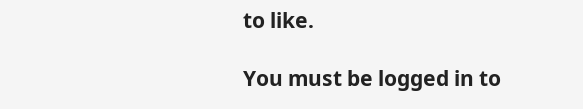to like.

You must be logged in to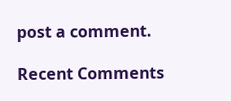post a comment.

Recent Comments